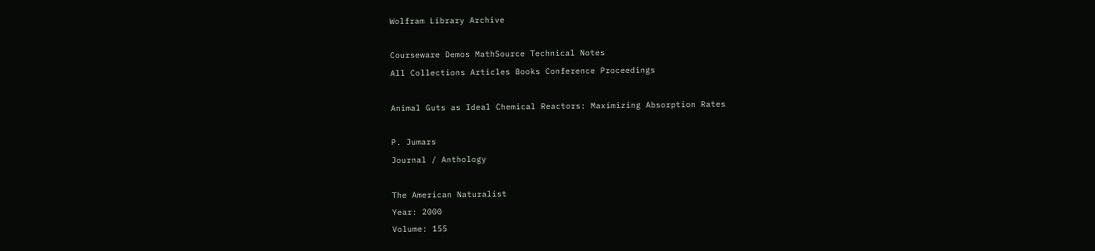Wolfram Library Archive

Courseware Demos MathSource Technical Notes
All Collections Articles Books Conference Proceedings

Animal Guts as Ideal Chemical Reactors: Maximizing Absorption Rates

P. Jumars
Journal / Anthology

The American Naturalist
Year: 2000
Volume: 155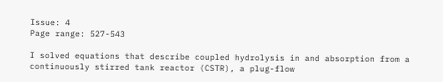Issue: 4
Page range: 527-543

I solved equations that describe coupled hydrolysis in and absorption from a continuously stirred tank reactor (CSTR), a plug-flow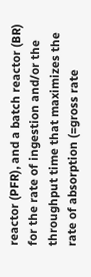reactor (PFR), and a batch reactor (BR) for the rate of ingestion and/or the throughput time that maximizes the rate of absorption (=gross rate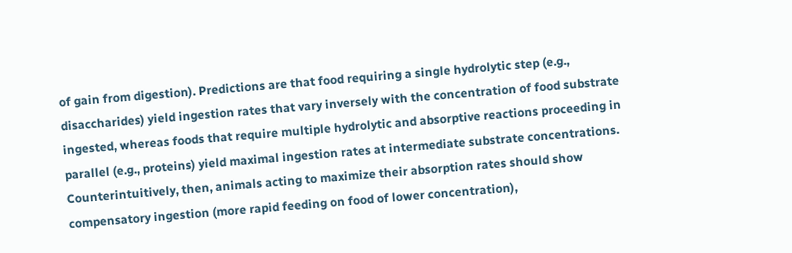of gain from digestion). Predictions are that food requiring a single hydrolytic step (e.g., disaccharides) yield ingestion rates that vary inversely with the concentration of food substrate ingested, whereas foods that require multiple hydrolytic and absorptive reactions proceeding in parallel (e.g., proteins) yield maximal ingestion rates at intermediate substrate concentrations. Counterintuitively, then, animals acting to maximize their absorption rates should show compensatory ingestion (more rapid feeding on food of lower concentration),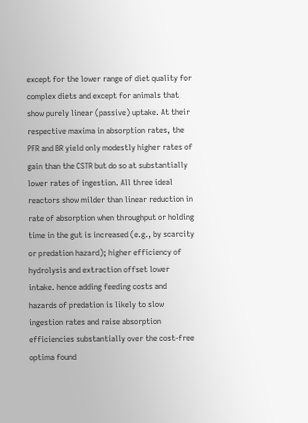except for the lower range of diet quality for complex diets and except for animals that show purely linear (passive) uptake. At their respective maxima in absorption rates, the PFR and BR yield only modestly higher rates of gain than the CSTR but do so at substantially lower rates of ingestion. All three ideal reactors show milder than linear reduction in rate of absorption when throughput or holding time in the gut is increased (e.g., by scarcity or predation hazard); higher efficiency of hydrolysis and extraction offset lower intake. hence adding feeding costs and hazards of predation is likely to slow ingestion rates and raise absorption efficiencies substantially over the cost-free optima found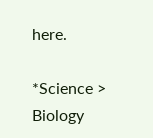here.

*Science > Biology